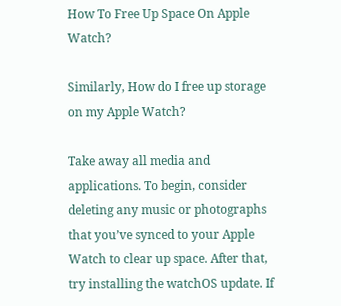How To Free Up Space On Apple Watch?

Similarly, How do I free up storage on my Apple Watch?

Take away all media and applications. To begin, consider deleting any music or photographs that you’ve synced to your Apple Watch to clear up space. After that, try installing the watchOS update. If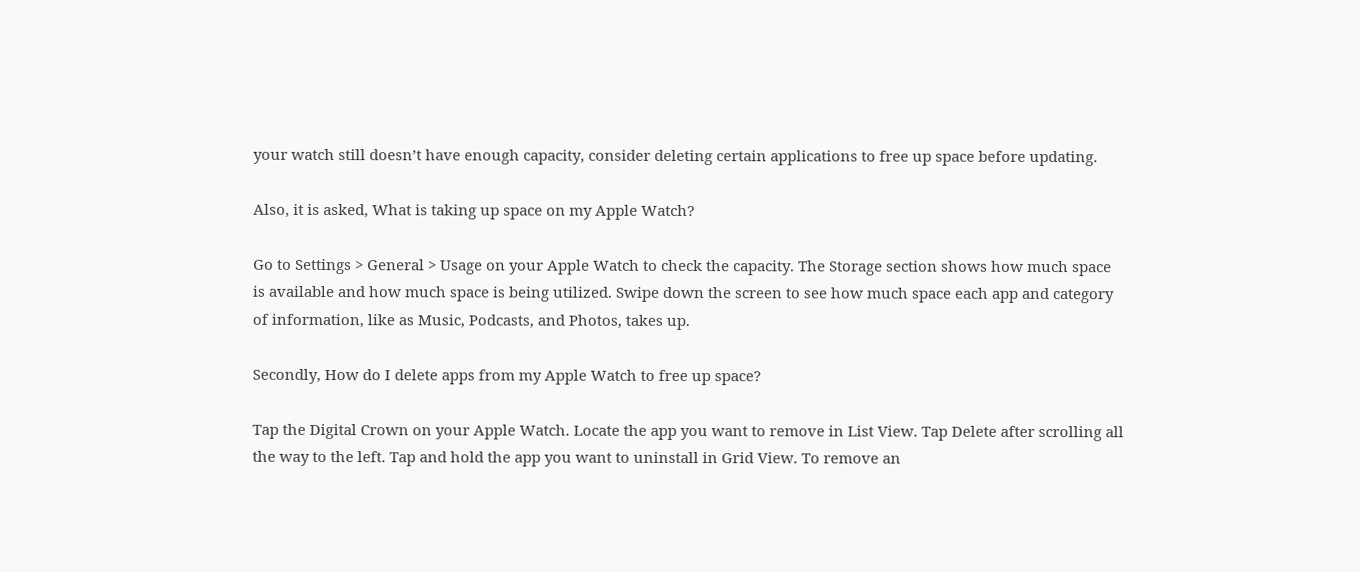your watch still doesn’t have enough capacity, consider deleting certain applications to free up space before updating.

Also, it is asked, What is taking up space on my Apple Watch?

Go to Settings > General > Usage on your Apple Watch to check the capacity. The Storage section shows how much space is available and how much space is being utilized. Swipe down the screen to see how much space each app and category of information, like as Music, Podcasts, and Photos, takes up.

Secondly, How do I delete apps from my Apple Watch to free up space?

Tap the Digital Crown on your Apple Watch. Locate the app you want to remove in List View. Tap Delete after scrolling all the way to the left. Tap and hold the app you want to uninstall in Grid View. To remove an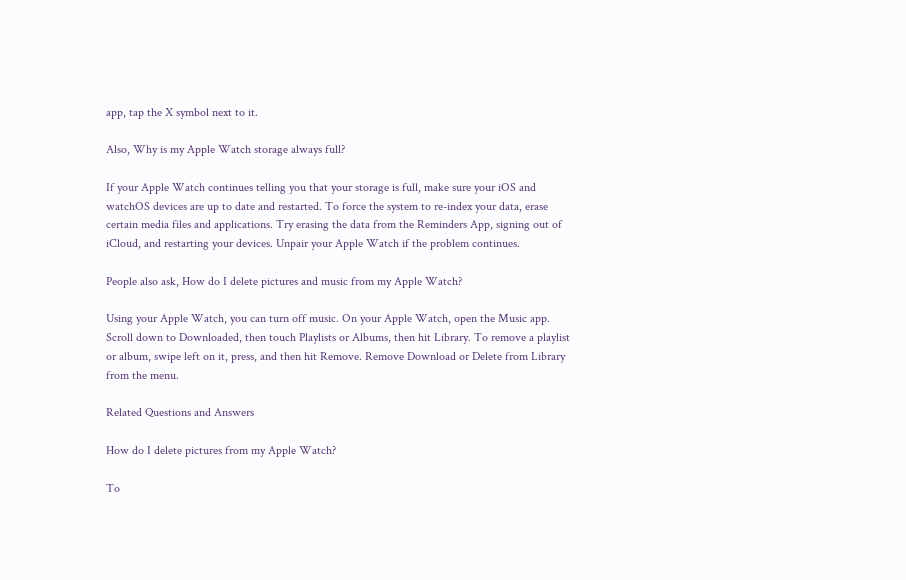app, tap the X symbol next to it.

Also, Why is my Apple Watch storage always full?

If your Apple Watch continues telling you that your storage is full, make sure your iOS and watchOS devices are up to date and restarted. To force the system to re-index your data, erase certain media files and applications. Try erasing the data from the Reminders App, signing out of iCloud, and restarting your devices. Unpair your Apple Watch if the problem continues.

People also ask, How do I delete pictures and music from my Apple Watch?

Using your Apple Watch, you can turn off music. On your Apple Watch, open the Music app. Scroll down to Downloaded, then touch Playlists or Albums, then hit Library. To remove a playlist or album, swipe left on it, press, and then hit Remove. Remove Download or Delete from Library from the menu.

Related Questions and Answers

How do I delete pictures from my Apple Watch?

To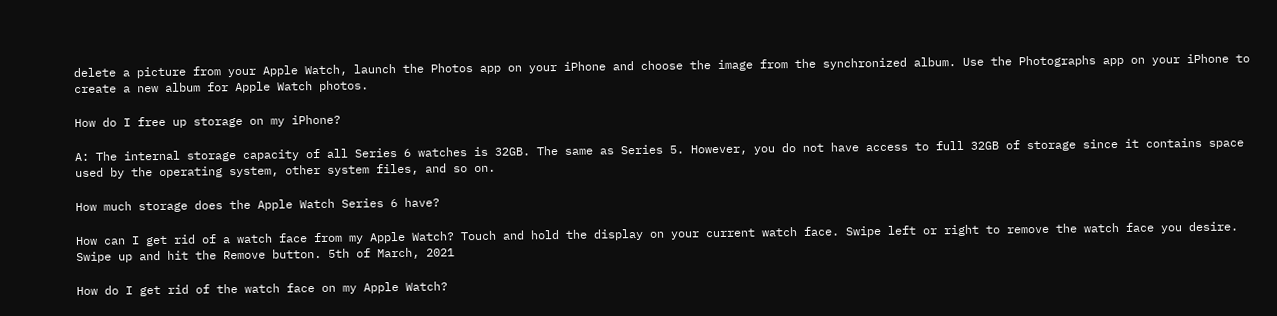delete a picture from your Apple Watch, launch the Photos app on your iPhone and choose the image from the synchronized album. Use the Photographs app on your iPhone to create a new album for Apple Watch photos.

How do I free up storage on my iPhone?

A: The internal storage capacity of all Series 6 watches is 32GB. The same as Series 5. However, you do not have access to full 32GB of storage since it contains space used by the operating system, other system files, and so on.

How much storage does the Apple Watch Series 6 have?

How can I get rid of a watch face from my Apple Watch? Touch and hold the display on your current watch face. Swipe left or right to remove the watch face you desire. Swipe up and hit the Remove button. 5th of March, 2021

How do I get rid of the watch face on my Apple Watch?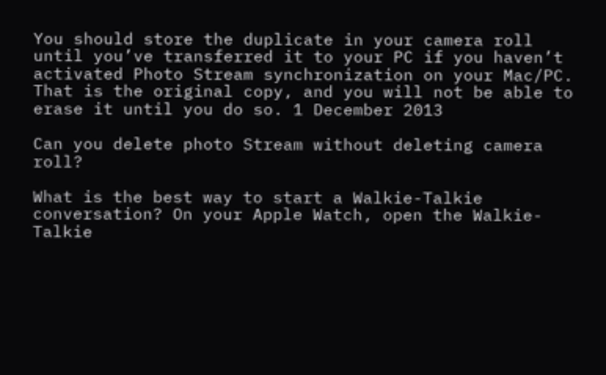You should store the duplicate in your camera roll until you’ve transferred it to your PC if you haven’t activated Photo Stream synchronization on your Mac/PC. That is the original copy, and you will not be able to erase it until you do so. 1 December 2013

Can you delete photo Stream without deleting camera roll?

What is the best way to start a Walkie-Talkie conversation? On your Apple Watch, open the Walkie-Talkie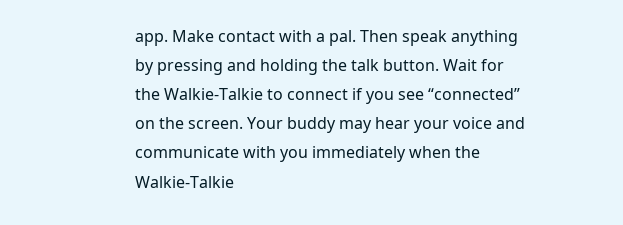app. Make contact with a pal. Then speak anything by pressing and holding the talk button. Wait for the Walkie-Talkie to connect if you see “connected” on the screen. Your buddy may hear your voice and communicate with you immediately when the Walkie-Talkie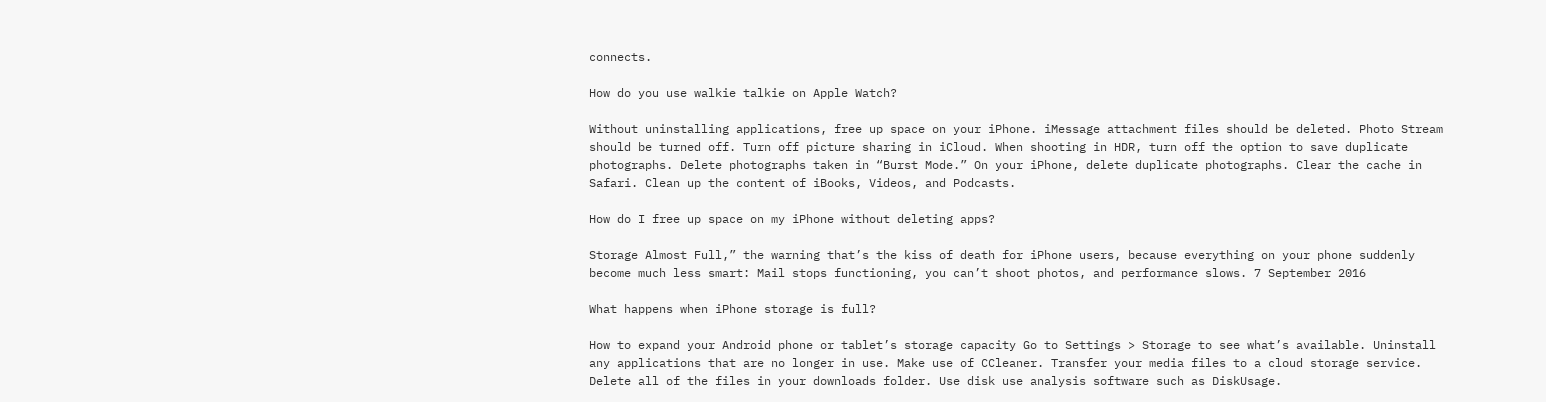connects.

How do you use walkie talkie on Apple Watch?

Without uninstalling applications, free up space on your iPhone. iMessage attachment files should be deleted. Photo Stream should be turned off. Turn off picture sharing in iCloud. When shooting in HDR, turn off the option to save duplicate photographs. Delete photographs taken in “Burst Mode.” On your iPhone, delete duplicate photographs. Clear the cache in Safari. Clean up the content of iBooks, Videos, and Podcasts.

How do I free up space on my iPhone without deleting apps?

Storage Almost Full,” the warning that’s the kiss of death for iPhone users, because everything on your phone suddenly become much less smart: Mail stops functioning, you can’t shoot photos, and performance slows. 7 September 2016

What happens when iPhone storage is full?

How to expand your Android phone or tablet’s storage capacity Go to Settings > Storage to see what’s available. Uninstall any applications that are no longer in use. Make use of CCleaner. Transfer your media files to a cloud storage service. Delete all of the files in your downloads folder. Use disk use analysis software such as DiskUsage.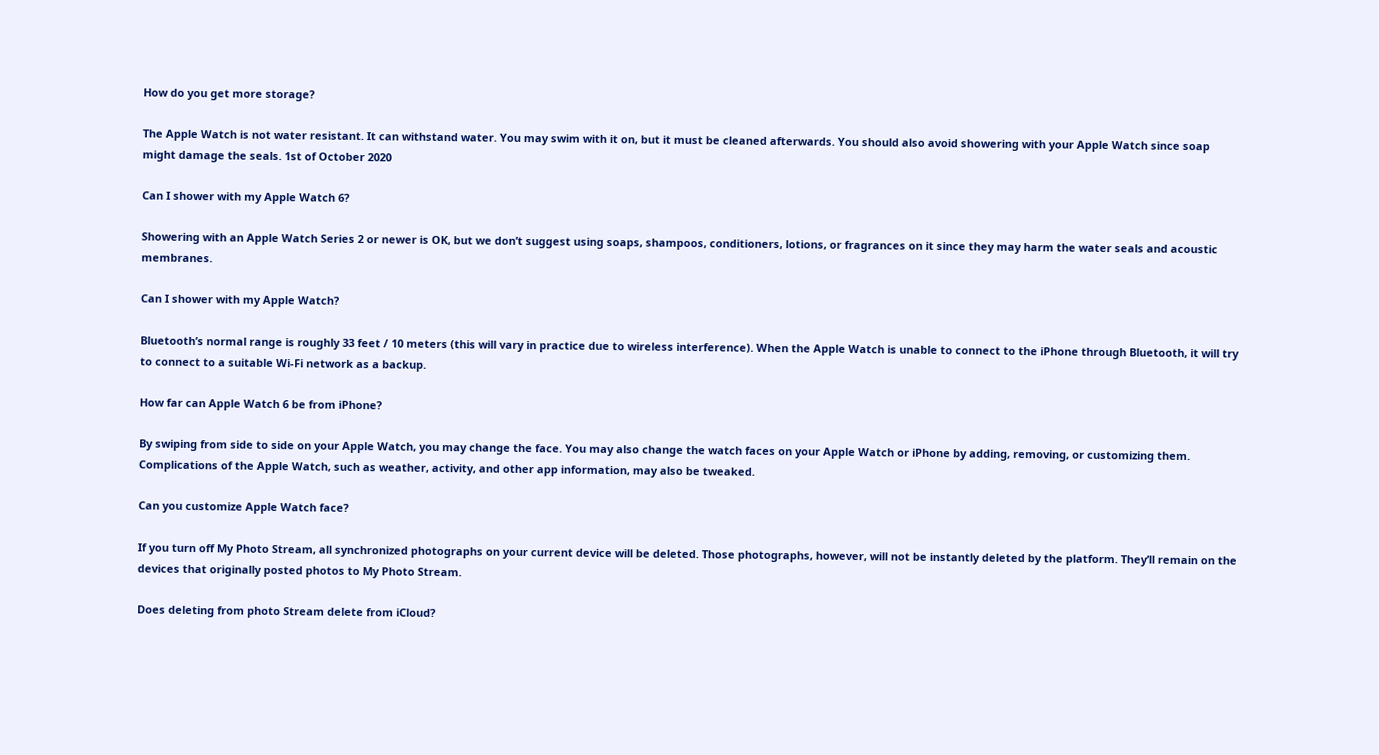How do you get more storage?

The Apple Watch is not water resistant. It can withstand water. You may swim with it on, but it must be cleaned afterwards. You should also avoid showering with your Apple Watch since soap might damage the seals. 1st of October 2020

Can I shower with my Apple Watch 6?

Showering with an Apple Watch Series 2 or newer is OK, but we don’t suggest using soaps, shampoos, conditioners, lotions, or fragrances on it since they may harm the water seals and acoustic membranes.

Can I shower with my Apple Watch?

Bluetooth’s normal range is roughly 33 feet / 10 meters (this will vary in practice due to wireless interference). When the Apple Watch is unable to connect to the iPhone through Bluetooth, it will try to connect to a suitable Wi-Fi network as a backup.

How far can Apple Watch 6 be from iPhone?

By swiping from side to side on your Apple Watch, you may change the face. You may also change the watch faces on your Apple Watch or iPhone by adding, removing, or customizing them. Complications of the Apple Watch, such as weather, activity, and other app information, may also be tweaked.

Can you customize Apple Watch face?

If you turn off My Photo Stream, all synchronized photographs on your current device will be deleted. Those photographs, however, will not be instantly deleted by the platform. They’ll remain on the devices that originally posted photos to My Photo Stream.

Does deleting from photo Stream delete from iCloud?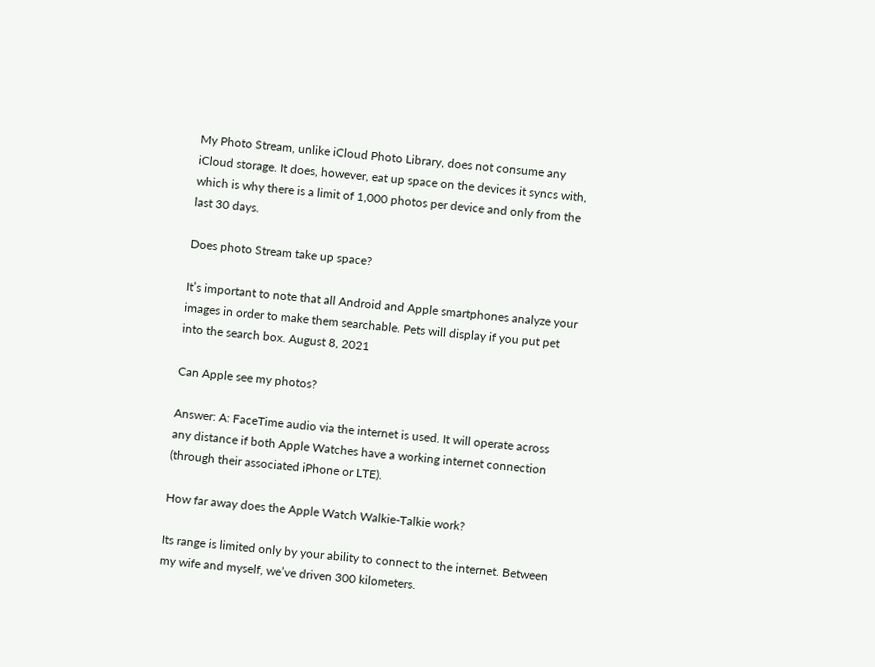My Photo Stream, unlike iCloud Photo Library, does not consume any iCloud storage. It does, however, eat up space on the devices it syncs with, which is why there is a limit of 1,000 photos per device and only from the last 30 days.

Does photo Stream take up space?

It’s important to note that all Android and Apple smartphones analyze your images in order to make them searchable. Pets will display if you put pet into the search box. August 8, 2021

Can Apple see my photos?

Answer: A: FaceTime audio via the internet is used. It will operate across any distance if both Apple Watches have a working internet connection (through their associated iPhone or LTE).

How far away does the Apple Watch Walkie-Talkie work?

Its range is limited only by your ability to connect to the internet. Between my wife and myself, we’ve driven 300 kilometers.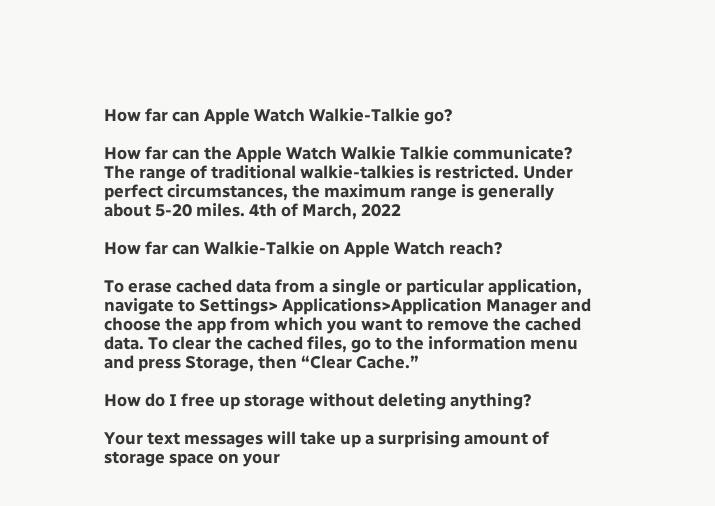How far can Apple Watch Walkie-Talkie go?

How far can the Apple Watch Walkie Talkie communicate? The range of traditional walkie-talkies is restricted. Under perfect circumstances, the maximum range is generally about 5-20 miles. 4th of March, 2022

How far can Walkie-Talkie on Apple Watch reach?

To erase cached data from a single or particular application, navigate to Settings> Applications>Application Manager and choose the app from which you want to remove the cached data. To clear the cached files, go to the information menu and press Storage, then “Clear Cache.”

How do I free up storage without deleting anything?

Your text messages will take up a surprising amount of storage space on your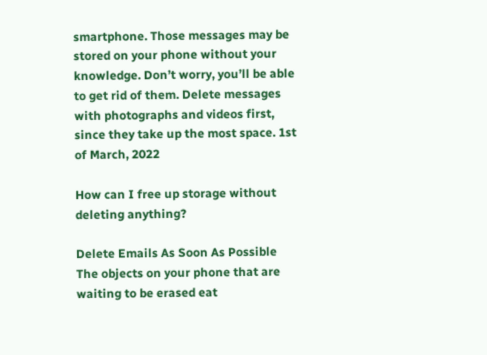smartphone. Those messages may be stored on your phone without your knowledge. Don’t worry, you’ll be able to get rid of them. Delete messages with photographs and videos first, since they take up the most space. 1st of March, 2022

How can I free up storage without deleting anything?

Delete Emails As Soon As Possible The objects on your phone that are waiting to be erased eat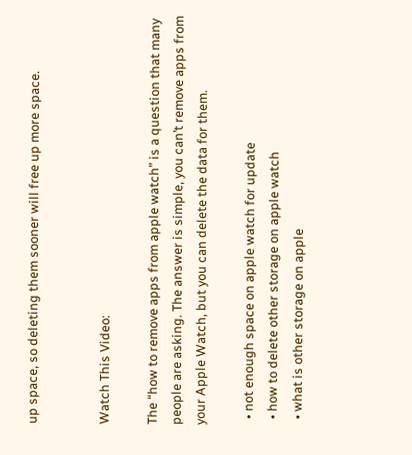up space, so deleting them sooner will free up more space.


Watch This Video:

The “how to remove apps from apple watch” is a question that many people are asking. The answer is simple, you can’t remove apps from your Apple Watch, but you can delete the data for them.

  • not enough space on apple watch for update
  • how to delete other storage on apple watch
  • what is other storage on apple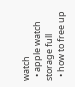watch
  • apple watch storage full
  • how to free up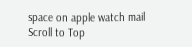space on apple watch mail
Scroll to Top